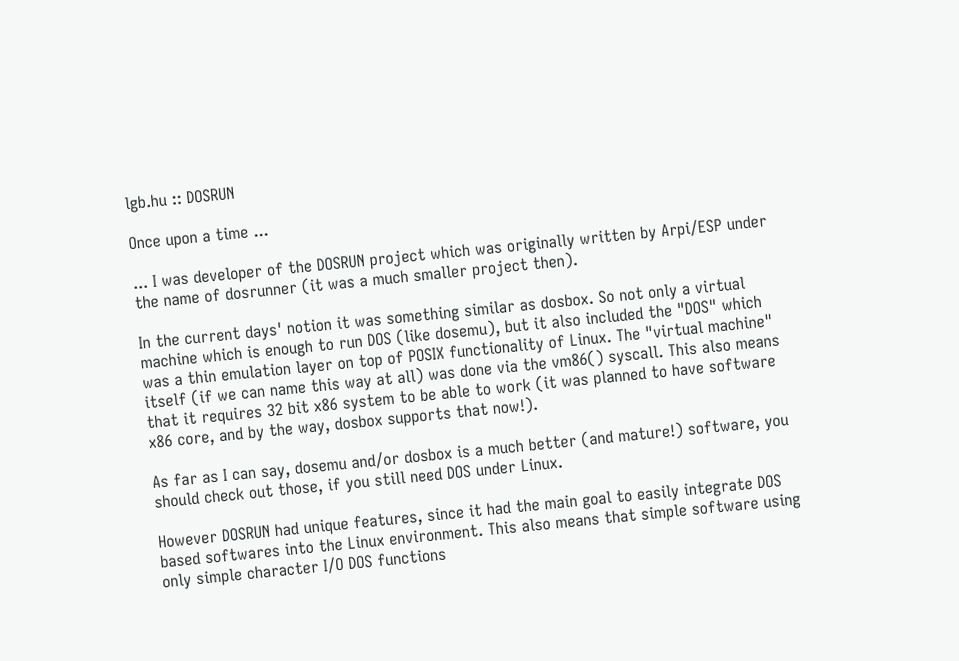lgb.hu :: DOSRUN

Once upon a time ...

... I was developer of the DOSRUN project which was originally written by Arpi/ESP under the name of dosrunner (it was a much smaller project then).

In the current days' notion it was something similar as dosbox. So not only a virtual machine which is enough to run DOS (like dosemu), but it also included the "DOS" which was a thin emulation layer on top of POSIX functionality of Linux. The "virtual machine" itself (if we can name this way at all) was done via the vm86() syscall. This also means that it requires 32 bit x86 system to be able to work (it was planned to have software x86 core, and by the way, dosbox supports that now!).

As far as I can say, dosemu and/or dosbox is a much better (and mature!) software, you should check out those, if you still need DOS under Linux.

However DOSRUN had unique features, since it had the main goal to easily integrate DOS based softwares into the Linux environment. This also means that simple software using only simple character I/O DOS functions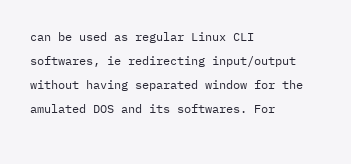can be used as regular Linux CLI softwares, ie redirecting input/output without having separated window for the amulated DOS and its softwares. For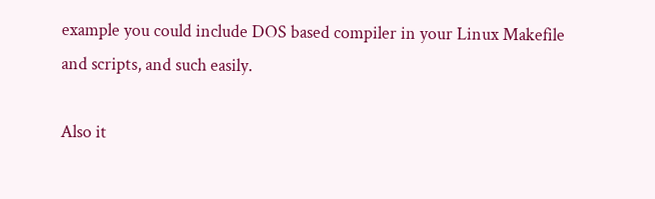example you could include DOS based compiler in your Linux Makefile and scripts, and such easily.

Also it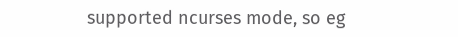supported ncurses mode, so eg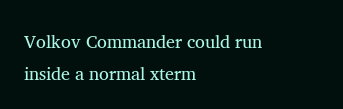Volkov Commander could run inside a normal xterm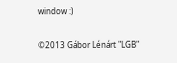window :)

©2013 Gábor Lénárt "LGB"